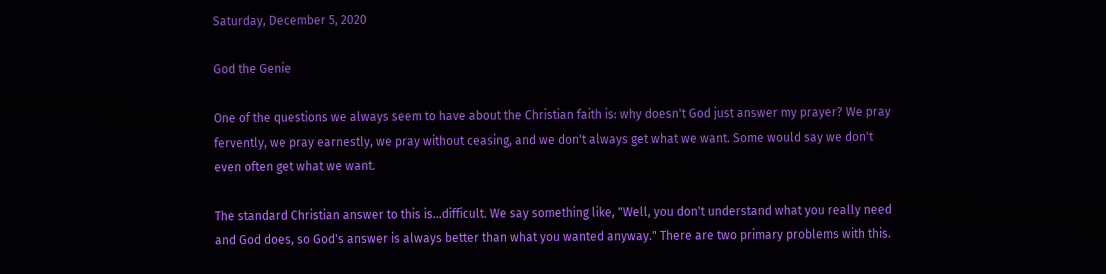Saturday, December 5, 2020

God the Genie

One of the questions we always seem to have about the Christian faith is: why doesn't God just answer my prayer? We pray fervently, we pray earnestly, we pray without ceasing, and we don't always get what we want. Some would say we don't even often get what we want.

The standard Christian answer to this is...difficult. We say something like, "Well, you don't understand what you really need and God does, so God's answer is always better than what you wanted anyway." There are two primary problems with this.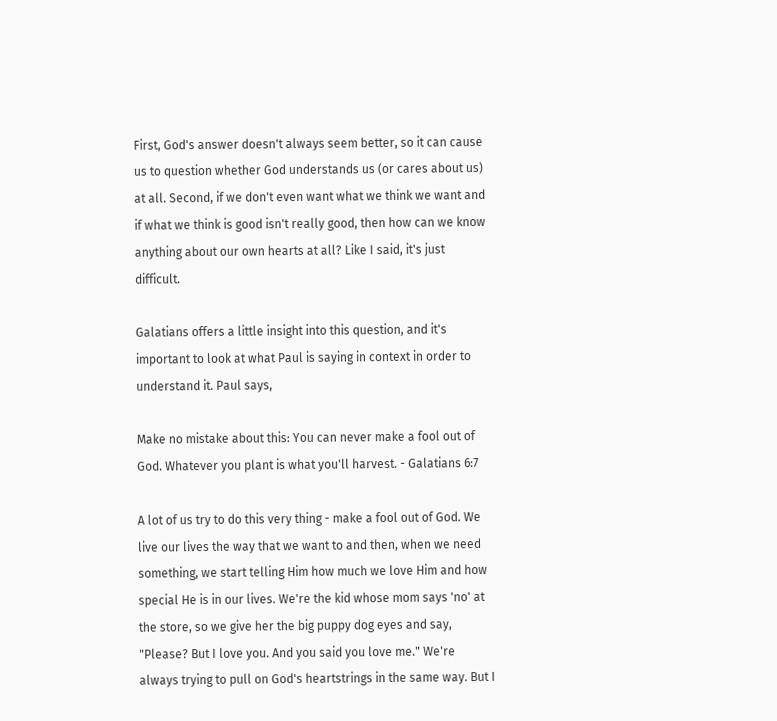First, God's answer doesn't always seem better, so it can cause us to question whether God understands us (or cares about us) at all. Second, if we don't even want what we think we want and if what we think is good isn't really good, then how can we know anything about our own hearts at all? Like I said, it's just difficult.

Galatians offers a little insight into this question, and it's important to look at what Paul is saying in context in order to understand it. Paul says,

Make no mistake about this: You can never make a fool out of God. Whatever you plant is what you'll harvest. - Galatians 6:7

A lot of us try to do this very thing - make a fool out of God. We live our lives the way that we want to and then, when we need something, we start telling Him how much we love Him and how special He is in our lives. We're the kid whose mom says 'no' at the store, so we give her the big puppy dog eyes and say, "Please? But I love you. And you said you love me." We're always trying to pull on God's heartstrings in the same way. But I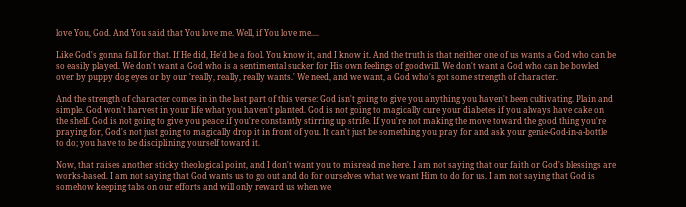love You, God. And You said that You love me. Well, if You love me....

Like God's gonna fall for that. If He did, He'd be a fool. You know it, and I know it. And the truth is that neither one of us wants a God who can be so easily played. We don't want a God who is a sentimental sucker for His own feelings of goodwill. We don't want a God who can be bowled over by puppy dog eyes or by our 'really, really, really wants.' We need, and we want, a God who's got some strength of character.

And the strength of character comes in in the last part of this verse: God isn't going to give you anything you haven't been cultivating. Plain and simple. God won't harvest in your life what you haven't planted. God is not going to magically cure your diabetes if you always have cake on the shelf. God is not going to give you peace if you're constantly stirring up strife. If you're not making the move toward the good thing you're praying for, God's not just going to magically drop it in front of you. It can't just be something you pray for and ask your genie-God-in-a-bottle to do; you have to be disciplining yourself toward it.

Now, that raises another sticky theological point, and I don't want you to misread me here. I am not saying that our faith or God's blessings are works-based. I am not saying that God wants us to go out and do for ourselves what we want Him to do for us. I am not saying that God is somehow keeping tabs on our efforts and will only reward us when we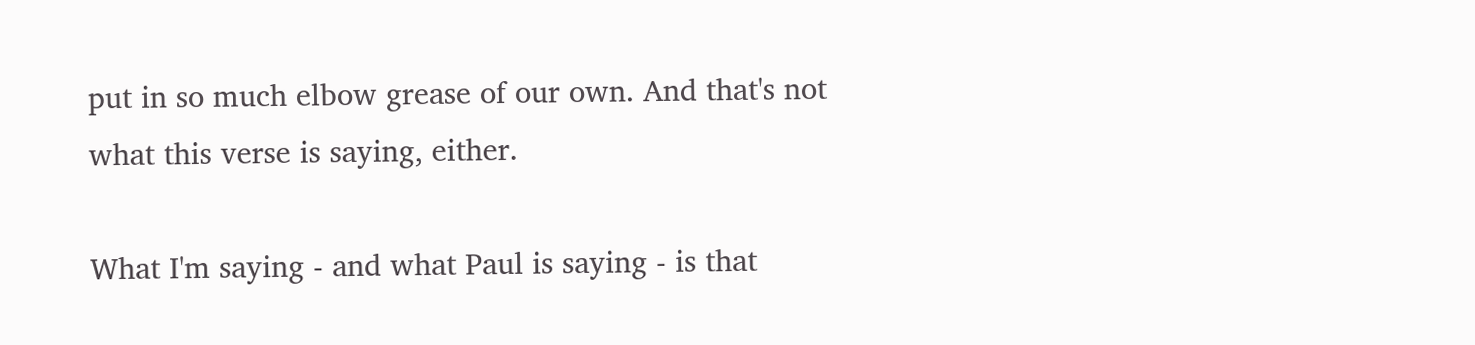put in so much elbow grease of our own. And that's not what this verse is saying, either.

What I'm saying - and what Paul is saying - is that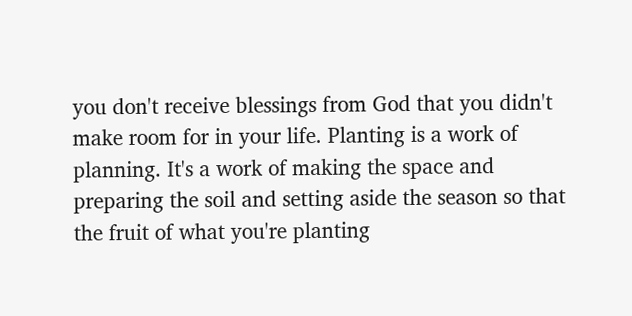you don't receive blessings from God that you didn't make room for in your life. Planting is a work of planning. It's a work of making the space and preparing the soil and setting aside the season so that the fruit of what you're planting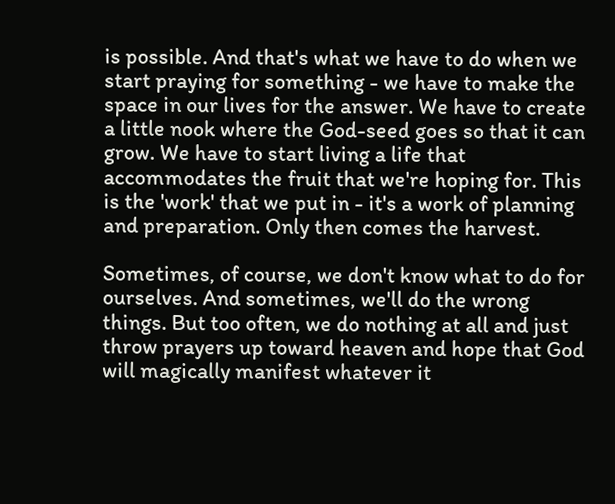is possible. And that's what we have to do when we start praying for something - we have to make the space in our lives for the answer. We have to create a little nook where the God-seed goes so that it can grow. We have to start living a life that accommodates the fruit that we're hoping for. This is the 'work' that we put in - it's a work of planning and preparation. Only then comes the harvest.

Sometimes, of course, we don't know what to do for ourselves. And sometimes, we'll do the wrong things. But too often, we do nothing at all and just throw prayers up toward heaven and hope that God will magically manifest whatever it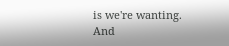is we're wanting. And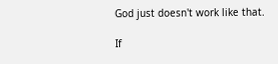God just doesn't work like that.

If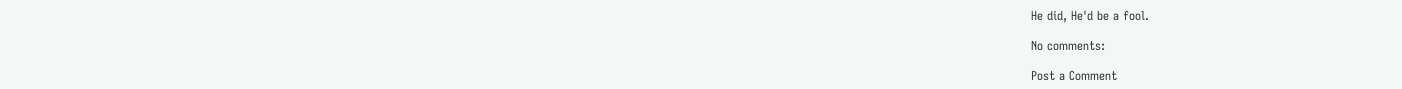He did, He'd be a fool.

No comments:

Post a Comment